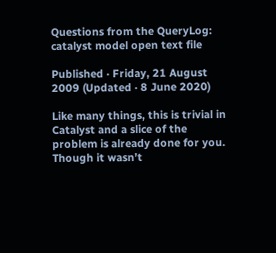Questions from the QueryLog: catalyst model open text file

Published · Friday, 21 August 2009 (Updated · 8 June 2020)

Like many things, this is trivial in Catalyst and a slice of the problem is already done for you. Though it wasn’t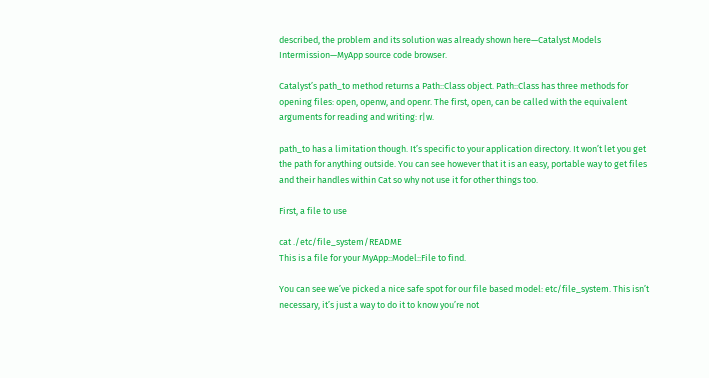described, the problem and its solution was already shown here—Catalyst Models Intermission—MyApp source code browser.

Catalyst’s path_to method returns a Path::Class object. Path::Class has three methods for opening files: open, openw, and openr. The first, open, can be called with the equivalent arguments for reading and writing: r|w.

path_to has a limitation though. It’s specific to your application directory. It won’t let you get the path for anything outside. You can see however that it is an easy, portable way to get files and their handles within Cat so why not use it for other things too.

First, a file to use

cat ./etc/file_system/README
This is a file for your MyApp::Model::File to find.

You can see we’ve picked a nice safe spot for our file based model: etc/file_system. This isn’t necessary, it’s just a way to do it to know you’re not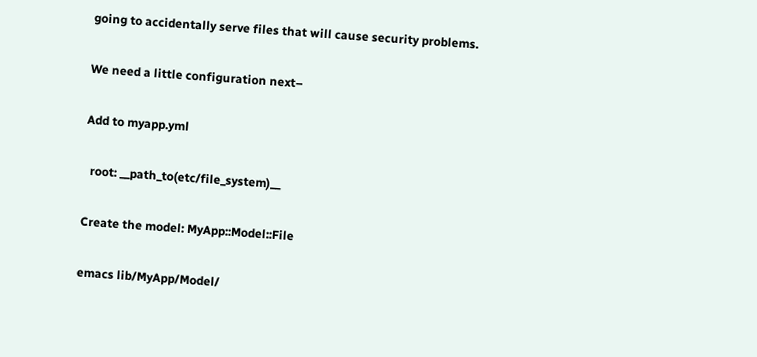going to accidentally serve files that will cause security problems.

We need a little configuration next–

Add to myapp.yml

  root: __path_to(etc/file_system)__

Create the model: MyApp::Model::File

emacs lib/MyApp/Model/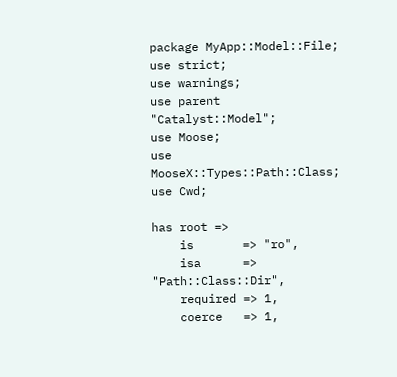package MyApp::Model::File;
use strict;
use warnings;
use parent "Catalyst::Model";
use Moose;
use MooseX::Types::Path::Class;
use Cwd;

has root =>
    is       => "ro",
    isa      => "Path::Class::Dir",
    required => 1,
    coerce   => 1,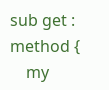sub get : method {
    my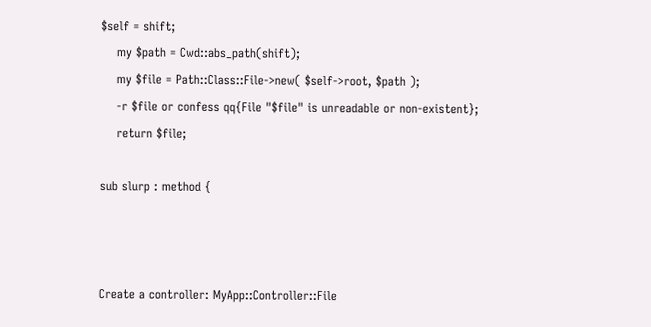$self = shift;
    my $path = Cwd::abs_path(shift);
    my $file = Path::Class::File->new( $self->root, $path );
    -r $file or confess qq{File "$file" is unreadable or non-existent};
    return $file;

sub slurp : method {



Create a controller: MyApp::Controller::File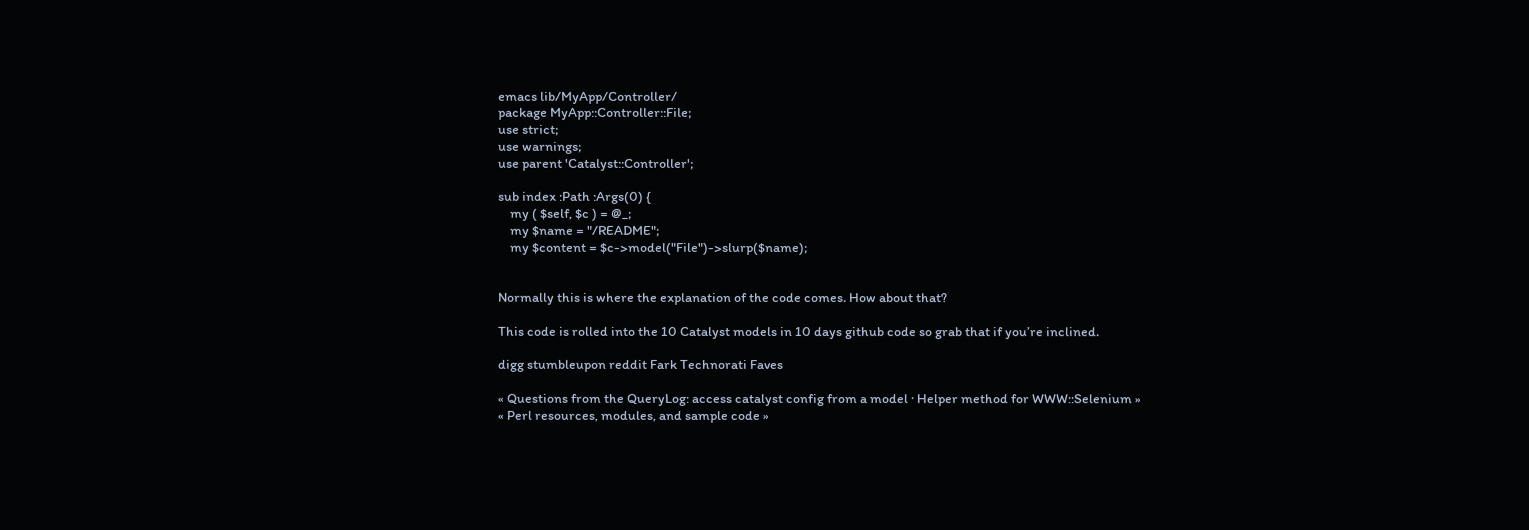emacs lib/MyApp/Controller/
package MyApp::Controller::File;
use strict;
use warnings;
use parent 'Catalyst::Controller';

sub index :Path :Args(0) {
    my ( $self, $c ) = @_;
    my $name = "/README";
    my $content = $c->model("File")->slurp($name);


Normally this is where the explanation of the code comes. How about that?

This code is rolled into the 10 Catalyst models in 10 days github code so grab that if you’re inclined.

digg stumbleupon reddit Fark Technorati Faves

« Questions from the QueryLog: access catalyst config from a model · Helper method for WWW::Selenium »
« Perl resources, modules, and sample code »